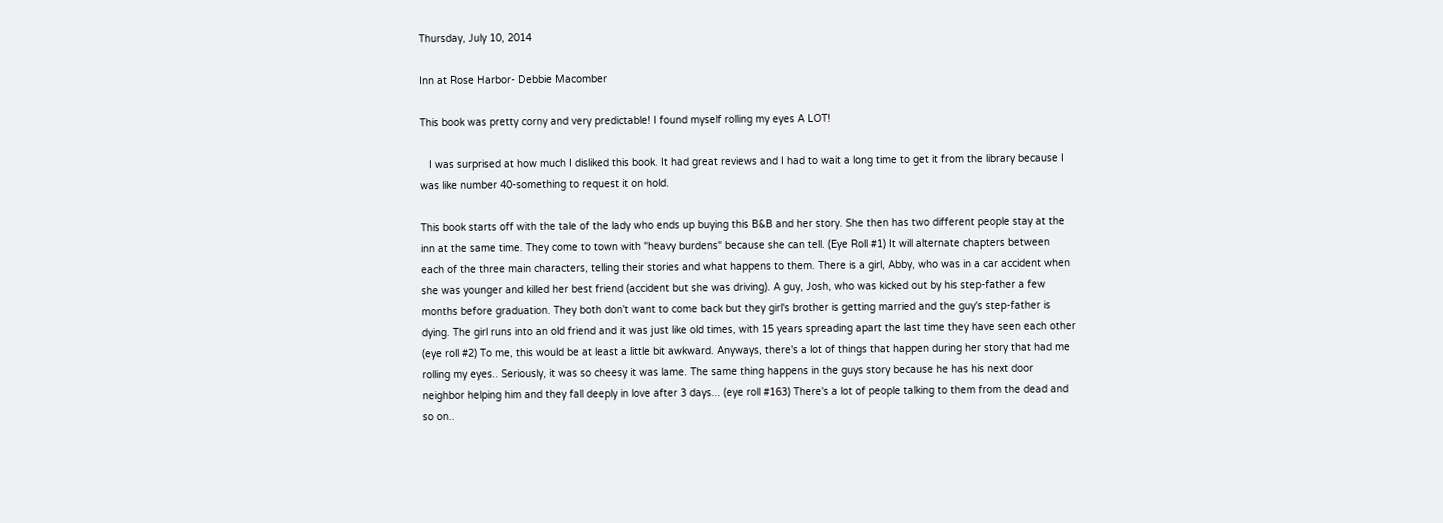Thursday, July 10, 2014

Inn at Rose Harbor- Debbie Macomber

This book was pretty corny and very predictable! I found myself rolling my eyes A LOT!

   I was surprised at how much I disliked this book. It had great reviews and I had to wait a long time to get it from the library because I was like number 40-something to request it on hold.

This book starts off with the tale of the lady who ends up buying this B&B and her story. She then has two different people stay at the inn at the same time. They come to town with "heavy burdens" because she can tell. (Eye Roll #1) It will alternate chapters between each of the three main characters, telling their stories and what happens to them. There is a girl, Abby, who was in a car accident when she was younger and killed her best friend (accident but she was driving). A guy, Josh, who was kicked out by his step-father a few months before graduation. They both don't want to come back but they girl's brother is getting married and the guy's step-father is dying. The girl runs into an old friend and it was just like old times, with 15 years spreading apart the last time they have seen each other (eye roll #2) To me, this would be at least a little bit awkward. Anyways, there's a lot of things that happen during her story that had me rolling my eyes.. Seriously, it was so cheesy it was lame. The same thing happens in the guys story because he has his next door neighbor helping him and they fall deeply in love after 3 days... (eye roll #163) There's a lot of people talking to them from the dead and so on..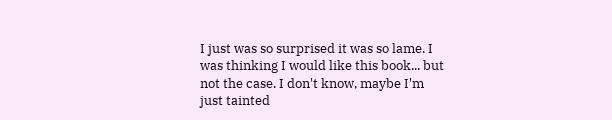I just was so surprised it was so lame. I was thinking I would like this book... but not the case. I don't know, maybe I'm just tainted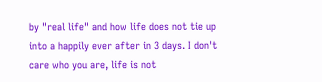by "real life" and how life does not tie up into a happily ever after in 3 days. I don't care who you are, life is not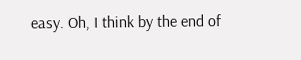easy. Oh, I think by the end of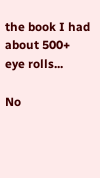the book I had about 500+ eye rolls...

No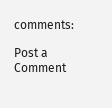comments:

Post a Comment